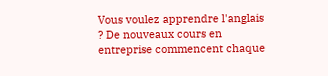Vous voulez apprendre l'anglais ? De nouveaux cours en entreprise commencent chaque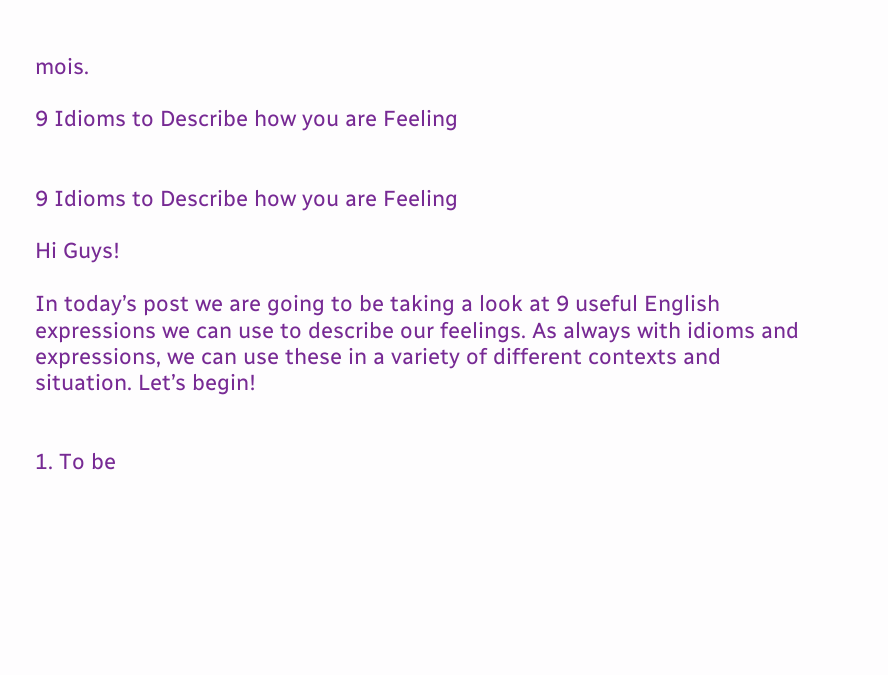mois.

9 Idioms to Describe how you are Feeling


9 Idioms to Describe how you are Feeling

Hi Guys!

In today’s post we are going to be taking a look at 9 useful English expressions we can use to describe our feelings. As always with idioms and expressions, we can use these in a variety of different contexts and situation. Let’s begin!


1. To be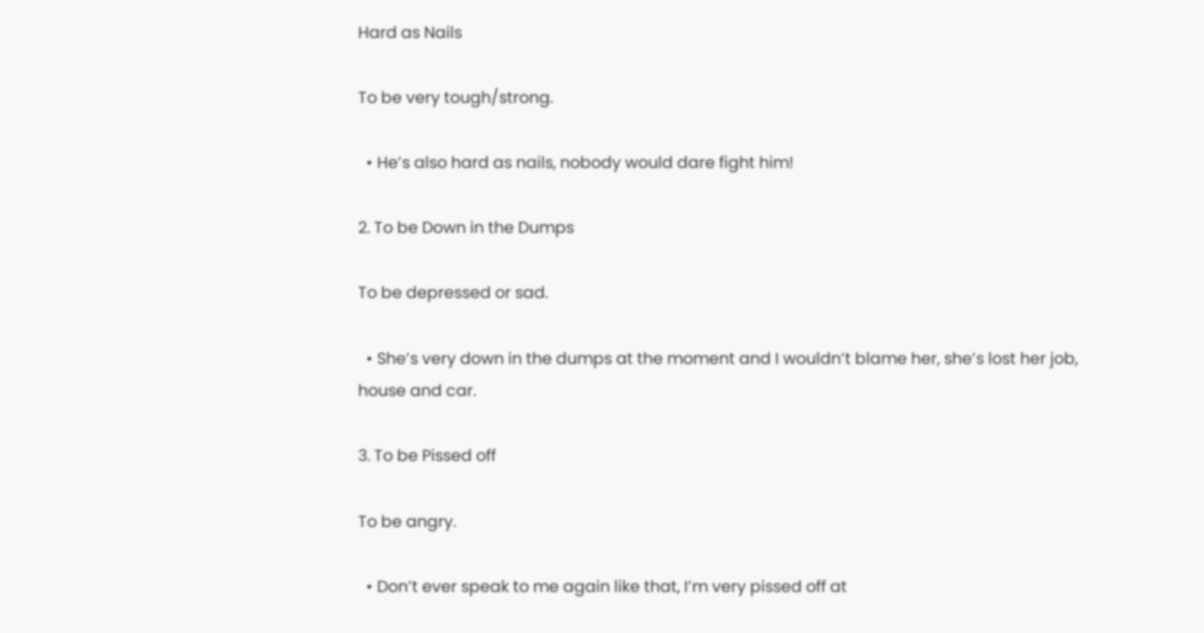Hard as Nails

To be very tough/strong.

  • He’s also hard as nails, nobody would dare fight him!

2. To be Down in the Dumps

To be depressed or sad.

  • She’s very down in the dumps at the moment and I wouldn’t blame her, she’s lost her job, house and car.

3. To be Pissed off

To be angry.

  • Don’t ever speak to me again like that, I’m very pissed off at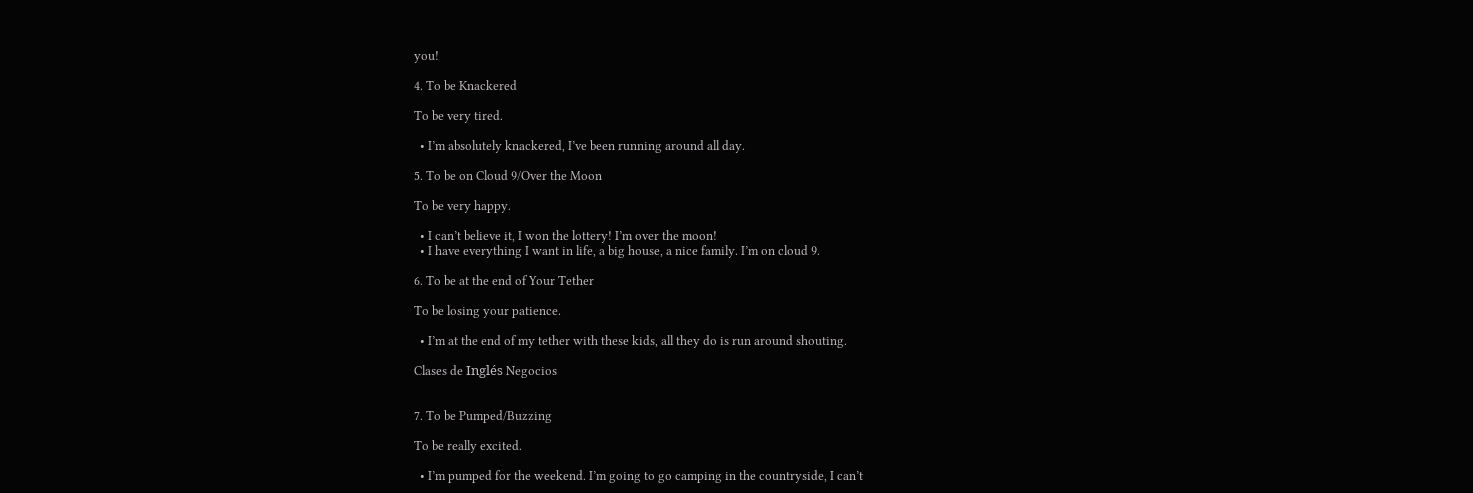you!

4. To be Knackered

To be very tired.

  • I’m absolutely knackered, I’ve been running around all day.

5. To be on Cloud 9/Over the Moon

To be very happy.

  • I can’t believe it, I won the lottery! I’m over the moon!
  • I have everything I want in life, a big house, a nice family. I’m on cloud 9.

6. To be at the end of Your Tether

To be losing your patience.

  • I’m at the end of my tether with these kids, all they do is run around shouting.

Clases de Inglés Negocios


7. To be Pumped/Buzzing

To be really excited.

  • I’m pumped for the weekend. I’m going to go camping in the countryside, I can’t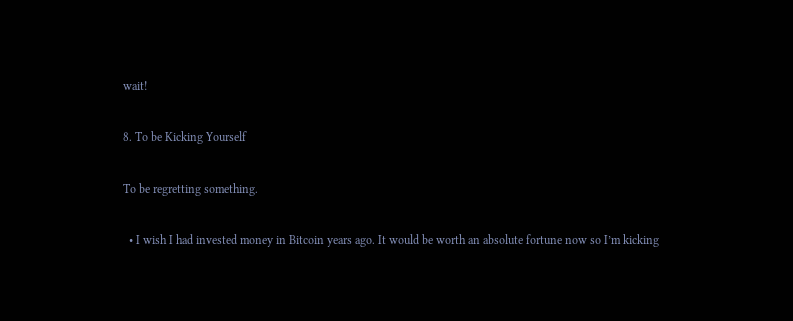wait!

8. To be Kicking Yourself

To be regretting something.

  • I wish I had invested money in Bitcoin years ago. It would be worth an absolute fortune now so I’m kicking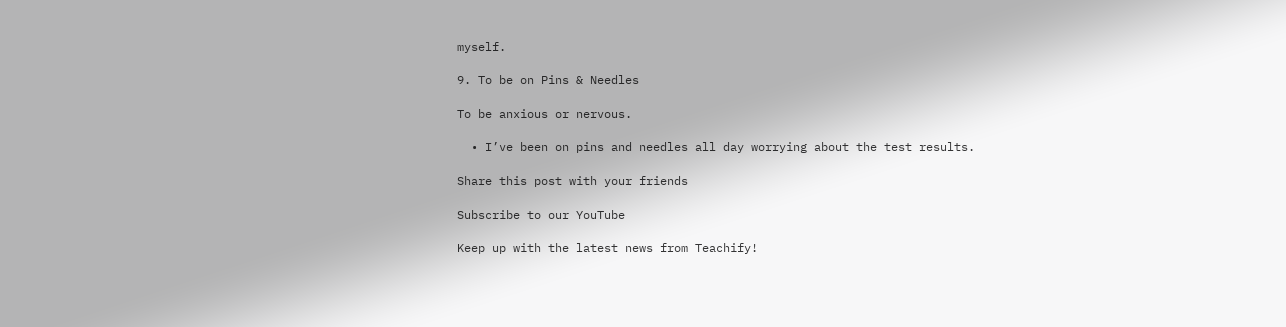myself.

9. To be on Pins & Needles

To be anxious or nervous.

  • I’ve been on pins and needles all day worrying about the test results.

Share this post with your friends

Subscribe to our YouTube

Keep up with the latest news from Teachify!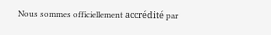Nous sommes officiellement accrédité par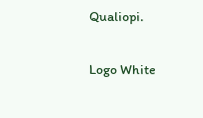Qualiopi.

Logo White